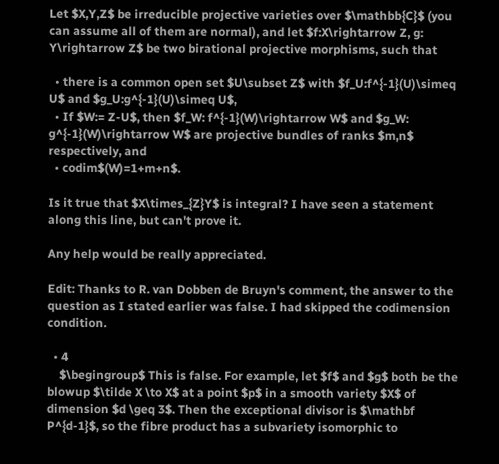Let $X,Y,Z$ be irreducible projective varieties over $\mathbb{C}$ (you can assume all of them are normal), and let $f:X\rightarrow Z, g: Y\rightarrow Z$ be two birational projective morphisms, such that

  • there is a common open set $U\subset Z$ with $f_U:f^{-1}(U)\simeq U$ and $g_U:g^{-1}(U)\simeq U$,
  • If $W:= Z-U$, then $f_W: f^{-1}(W)\rightarrow W$ and $g_W: g^{-1}(W)\rightarrow W$ are projective bundles of ranks $m,n$ respectively, and
  • codim$(W)=1+m+n$.

Is it true that $X\times_{Z}Y$ is integral? I have seen a statement along this line, but can't prove it.

Any help would be really appreciated.

Edit: Thanks to R. van Dobben de Bruyn's comment, the answer to the question as I stated earlier was false. I had skipped the codimension condition.

  • 4
    $\begingroup$ This is false. For example, let $f$ and $g$ both be the blowup $\tilde X \to X$ at a point $p$ in a smooth variety $X$ of dimension $d \geq 3$. Then the exceptional divisor is $\mathbf P^{d-1}$, so the fibre product has a subvariety isomorphic to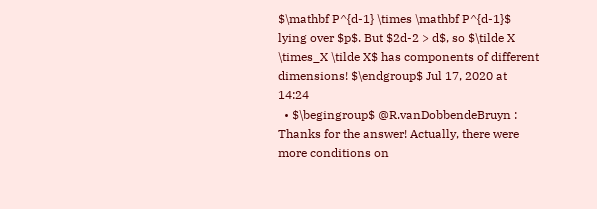$\mathbf P^{d-1} \times \mathbf P^{d-1}$ lying over $p$. But $2d-2 > d$, so $\tilde X \times_X \tilde X$ has components of different dimensions! $\endgroup$ Jul 17, 2020 at 14:24
  • $\begingroup$ @R.vanDobbendeBruyn : Thanks for the answer! Actually, there were more conditions on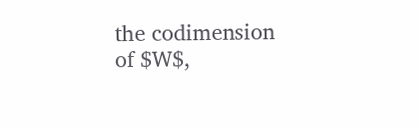the codimension of $W$,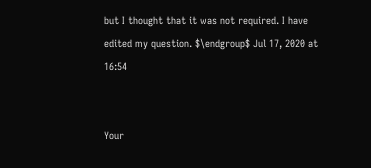but I thought that it was not required. I have edited my question. $\endgroup$ Jul 17, 2020 at 16:54


Your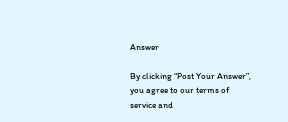Answer

By clicking “Post Your Answer”, you agree to our terms of service and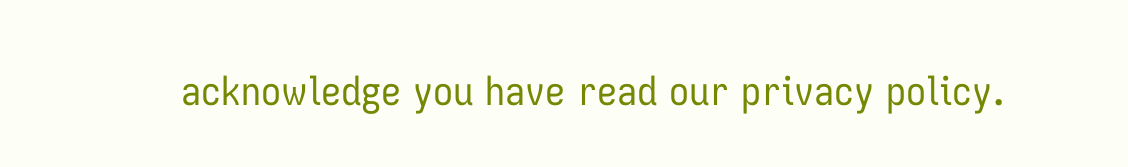acknowledge you have read our privacy policy.